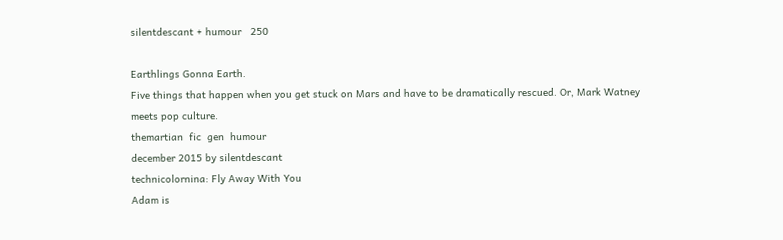silentdescant + humour   250

Earthlings Gonna Earth.
Five things that happen when you get stuck on Mars and have to be dramatically rescued. Or, Mark Watney meets pop culture.
themartian  fic  gen  humour
december 2015 by silentdescant
technicolornina: Fly Away With You
Adam is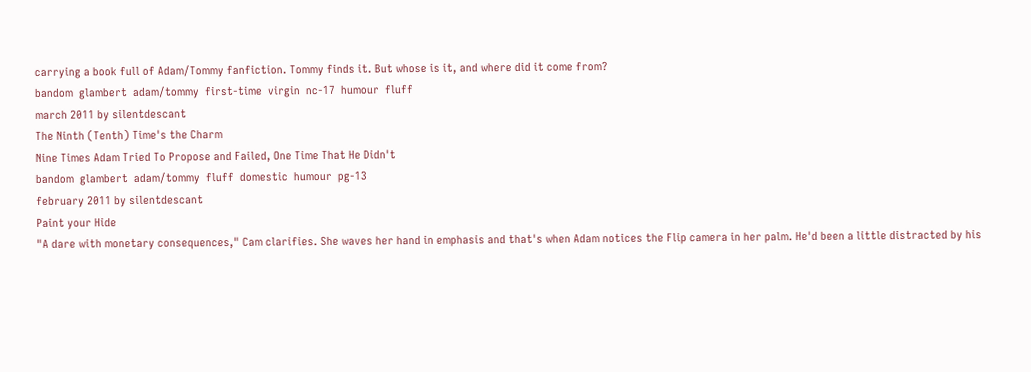carrying a book full of Adam/Tommy fanfiction. Tommy finds it. But whose is it, and where did it come from?
bandom  glambert  adam/tommy  first-time  virgin  nc-17  humour  fluff
march 2011 by silentdescant
The Ninth (Tenth) Time's the Charm
Nine Times Adam Tried To Propose and Failed, One Time That He Didn't
bandom  glambert  adam/tommy  fluff  domestic  humour  pg-13
february 2011 by silentdescant
Paint your Hide
"A dare with monetary consequences," Cam clarifies. She waves her hand in emphasis and that's when Adam notices the Flip camera in her palm. He'd been a little distracted by his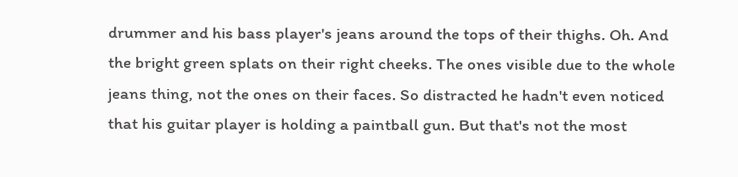drummer and his bass player's jeans around the tops of their thighs. Oh. And the bright green splats on their right cheeks. The ones visible due to the whole jeans thing, not the ones on their faces. So distracted he hadn't even noticed that his guitar player is holding a paintball gun. But that's not the most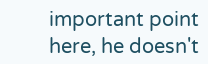important point here, he doesn't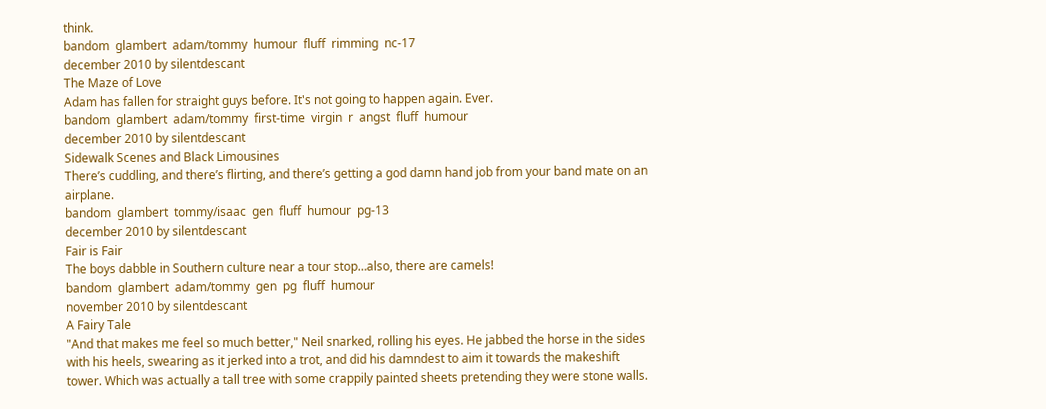think.
bandom  glambert  adam/tommy  humour  fluff  rimming  nc-17
december 2010 by silentdescant
The Maze of Love
Adam has fallen for straight guys before. It's not going to happen again. Ever.
bandom  glambert  adam/tommy  first-time  virgin  r  angst  fluff  humour
december 2010 by silentdescant
Sidewalk Scenes and Black Limousines
There’s cuddling, and there’s flirting, and there’s getting a god damn hand job from your band mate on an airplane.
bandom  glambert  tommy/isaac  gen  fluff  humour  pg-13
december 2010 by silentdescant
Fair is Fair
The boys dabble in Southern culture near a tour stop…also, there are camels!
bandom  glambert  adam/tommy  gen  pg  fluff  humour
november 2010 by silentdescant
A Fairy Tale
"And that makes me feel so much better," Neil snarked, rolling his eyes. He jabbed the horse in the sides with his heels, swearing as it jerked into a trot, and did his damndest to aim it towards the makeshift tower. Which was actually a tall tree with some crappily painted sheets pretending they were stone walls.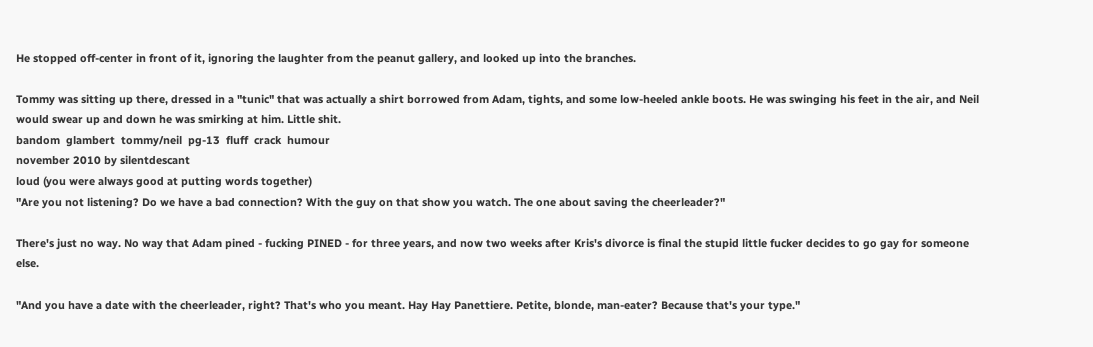He stopped off-center in front of it, ignoring the laughter from the peanut gallery, and looked up into the branches.

Tommy was sitting up there, dressed in a "tunic" that was actually a shirt borrowed from Adam, tights, and some low-heeled ankle boots. He was swinging his feet in the air, and Neil would swear up and down he was smirking at him. Little shit.
bandom  glambert  tommy/neil  pg-13  fluff  crack  humour
november 2010 by silentdescant
loud (you were always good at putting words together)
"Are you not listening? Do we have a bad connection? With the guy on that show you watch. The one about saving the cheerleader?"

There's just no way. No way that Adam pined - fucking PINED - for three years, and now two weeks after Kris's divorce is final the stupid little fucker decides to go gay for someone else.

"And you have a date with the cheerleader, right? That's who you meant. Hay Hay Panettiere. Petite, blonde, man-eater? Because that's your type."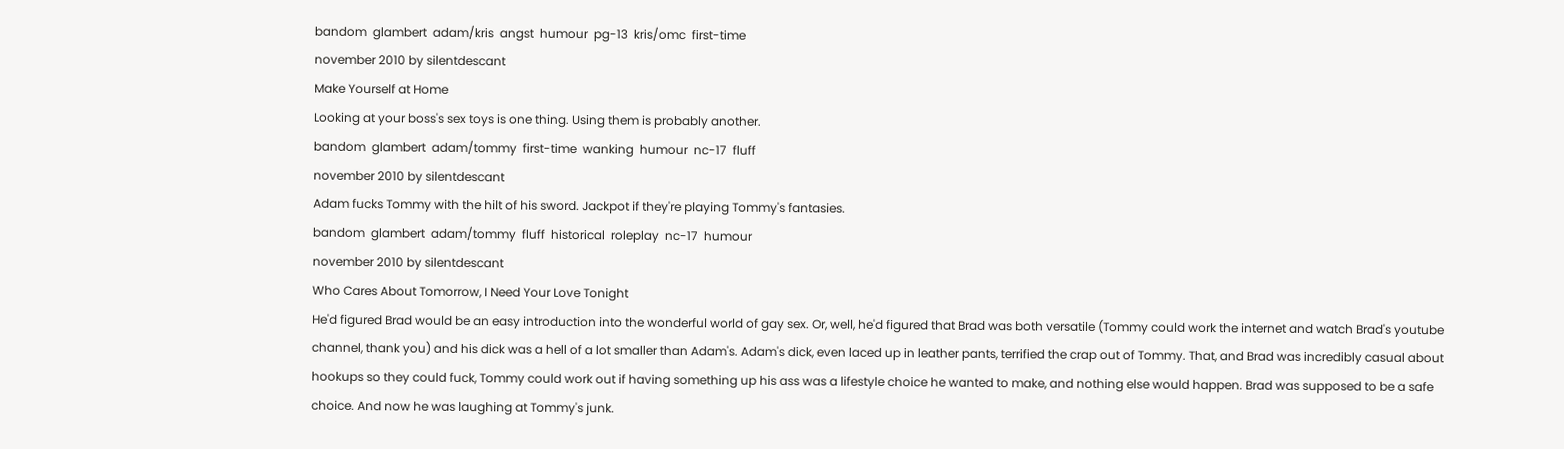bandom  glambert  adam/kris  angst  humour  pg-13  kris/omc  first-time
november 2010 by silentdescant
Make Yourself at Home
Looking at your boss's sex toys is one thing. Using them is probably another.
bandom  glambert  adam/tommy  first-time  wanking  humour  nc-17  fluff
november 2010 by silentdescant
Adam fucks Tommy with the hilt of his sword. Jackpot if they're playing Tommy's fantasies.
bandom  glambert  adam/tommy  fluff  historical  roleplay  nc-17  humour
november 2010 by silentdescant
Who Cares About Tomorrow, I Need Your Love Tonight
He'd figured Brad would be an easy introduction into the wonderful world of gay sex. Or, well, he'd figured that Brad was both versatile (Tommy could work the internet and watch Brad's youtube channel, thank you) and his dick was a hell of a lot smaller than Adam's. Adam's dick, even laced up in leather pants, terrified the crap out of Tommy. That, and Brad was incredibly casual about hookups so they could fuck, Tommy could work out if having something up his ass was a lifestyle choice he wanted to make, and nothing else would happen. Brad was supposed to be a safe choice. And now he was laughing at Tommy's junk.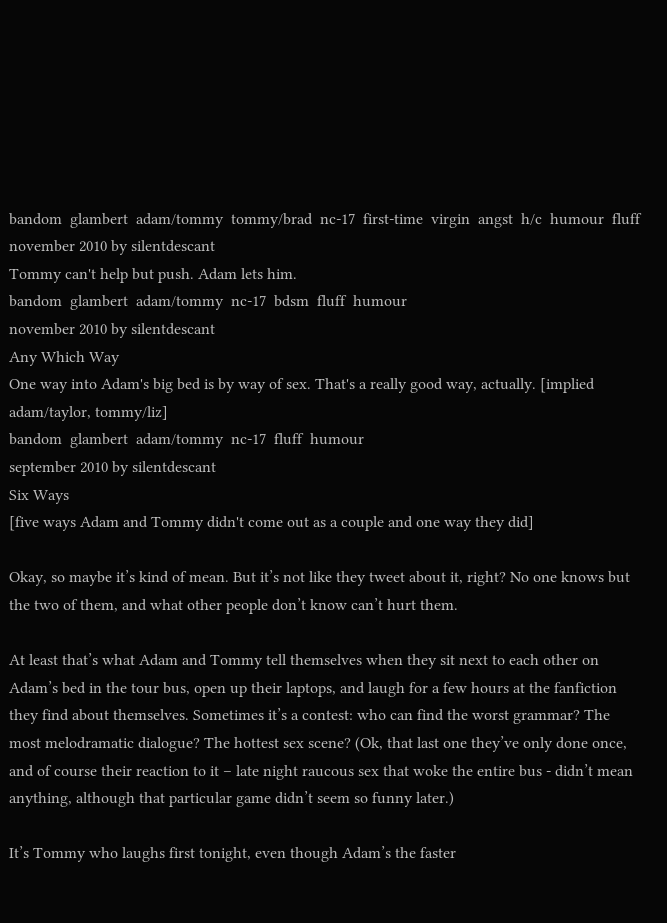bandom  glambert  adam/tommy  tommy/brad  nc-17  first-time  virgin  angst  h/c  humour  fluff
november 2010 by silentdescant
Tommy can't help but push. Adam lets him.
bandom  glambert  adam/tommy  nc-17  bdsm  fluff  humour
november 2010 by silentdescant
Any Which Way
One way into Adam's big bed is by way of sex. That's a really good way, actually. [implied adam/taylor, tommy/liz]
bandom  glambert  adam/tommy  nc-17  fluff  humour
september 2010 by silentdescant
Six Ways
[five ways Adam and Tommy didn't come out as a couple and one way they did]

Okay, so maybe it’s kind of mean. But it’s not like they tweet about it, right? No one knows but the two of them, and what other people don’t know can’t hurt them.

At least that’s what Adam and Tommy tell themselves when they sit next to each other on Adam’s bed in the tour bus, open up their laptops, and laugh for a few hours at the fanfiction they find about themselves. Sometimes it’s a contest: who can find the worst grammar? The most melodramatic dialogue? The hottest sex scene? (Ok, that last one they’ve only done once, and of course their reaction to it – late night raucous sex that woke the entire bus - didn’t mean anything, although that particular game didn’t seem so funny later.)

It’s Tommy who laughs first tonight, even though Adam’s the faster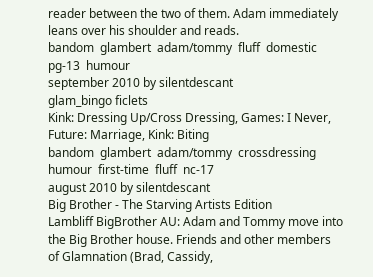reader between the two of them. Adam immediately leans over his shoulder and reads.
bandom  glambert  adam/tommy  fluff  domestic  pg-13  humour
september 2010 by silentdescant
glam_bingo ficlets
Kink: Dressing Up/Cross Dressing, Games: I Never, Future: Marriage, Kink: Biting
bandom  glambert  adam/tommy  crossdressing  humour  first-time  fluff  nc-17
august 2010 by silentdescant
Big Brother - The Starving Artists Edition
Lambliff BigBrother AU: Adam and Tommy move into the Big Brother house. Friends and other members of Glamnation (Brad, Cassidy,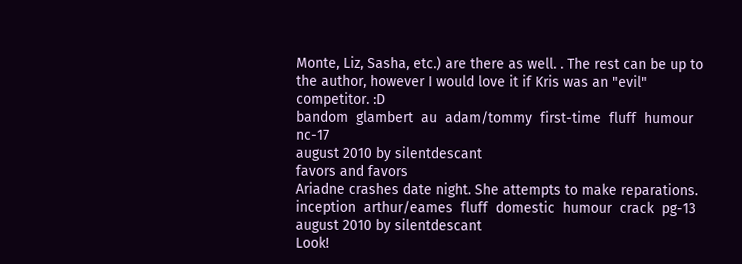Monte, Liz, Sasha, etc.) are there as well. . The rest can be up to the author, however I would love it if Kris was an "evil" competitor. :D
bandom  glambert  au  adam/tommy  first-time  fluff  humour  nc-17
august 2010 by silentdescant
favors and favors
Ariadne crashes date night. She attempts to make reparations.
inception  arthur/eames  fluff  domestic  humour  crack  pg-13
august 2010 by silentdescant
Look!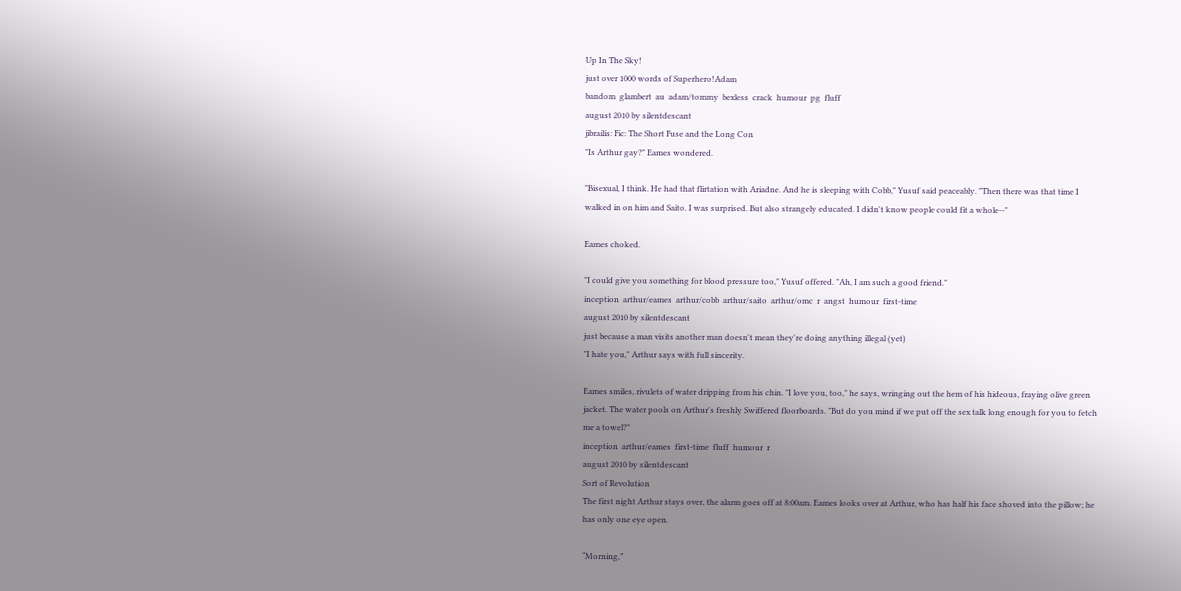Up In The Sky!
just over 1000 words of Superhero!Adam
bandom  glambert  au  adam/tommy  bexless  crack  humour  pg  fluff
august 2010 by silentdescant
jibrailis: Fic: The Short Fuse and the Long Con
"Is Arthur gay?" Eames wondered.

"Bisexual, I think. He had that flirtation with Ariadne. And he is sleeping with Cobb," Yusuf said peaceably. "Then there was that time I walked in on him and Saito. I was surprised. But also strangely educated. I didn't know people could fit a whole--"

Eames choked.

"I could give you something for blood pressure too," Yusuf offered. "Ah, I am such a good friend."
inception  arthur/eames  arthur/cobb  arthur/saito  arthur/omc  r  angst  humour  first-time
august 2010 by silentdescant
just because a man visits another man doesn't mean they're doing anything illegal (yet)
"I hate you," Arthur says with full sincerity.

Eames smiles, rivulets of water dripping from his chin. "I love you, too," he says, wringing out the hem of his hideous, fraying olive green jacket. The water pools on Arthur's freshly Swiffered floorboards. "But do you mind if we put off the sex talk long enough for you to fetch me a towel?"
inception  arthur/eames  first-time  fluff  humour  r
august 2010 by silentdescant
Sort of Revolution
The first night Arthur stays over, the alarm goes off at 8:00am. Eames looks over at Arthur, who has half his face shoved into the pillow; he has only one eye open.

“Morning,”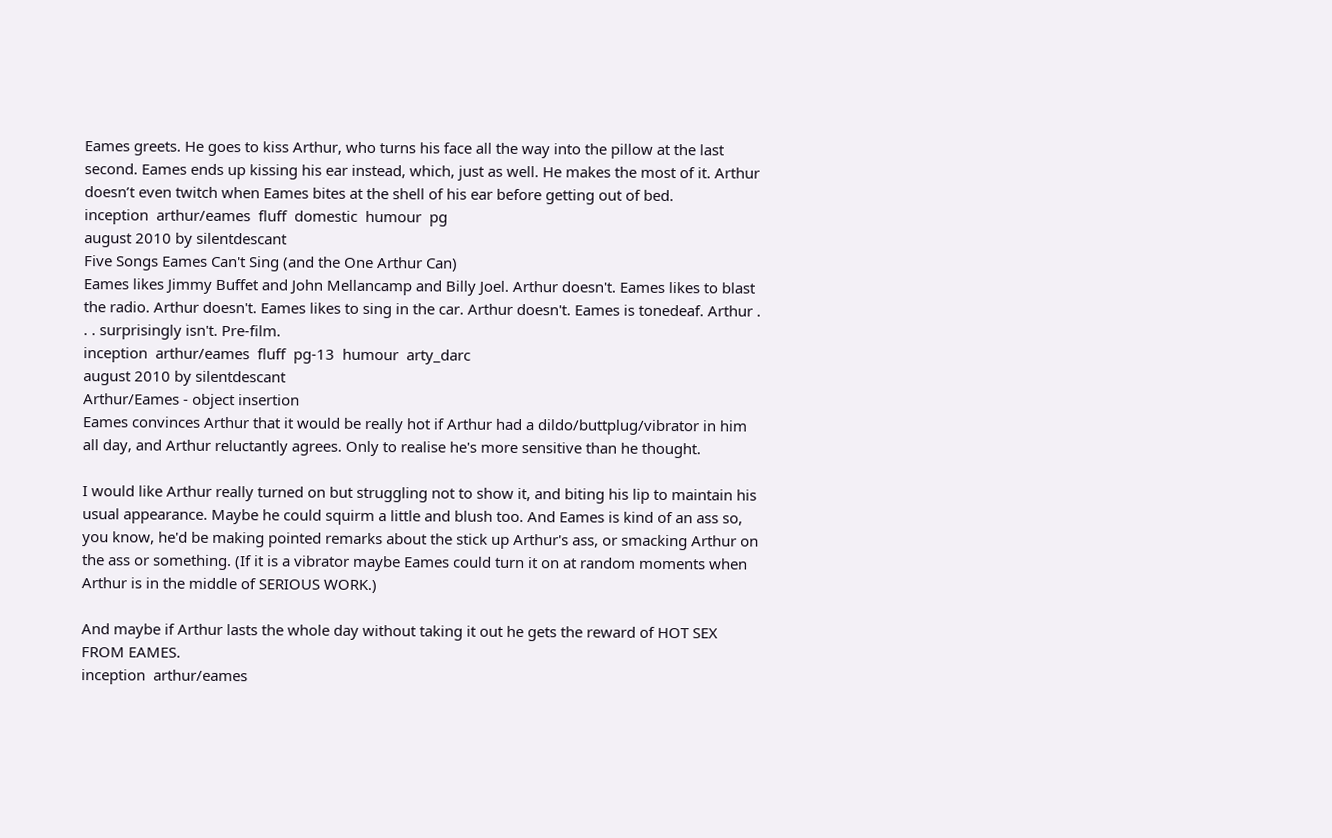Eames greets. He goes to kiss Arthur, who turns his face all the way into the pillow at the last second. Eames ends up kissing his ear instead, which, just as well. He makes the most of it. Arthur doesn’t even twitch when Eames bites at the shell of his ear before getting out of bed.
inception  arthur/eames  fluff  domestic  humour  pg
august 2010 by silentdescant
Five Songs Eames Can't Sing (and the One Arthur Can)
Eames likes Jimmy Buffet and John Mellancamp and Billy Joel. Arthur doesn't. Eames likes to blast the radio. Arthur doesn't. Eames likes to sing in the car. Arthur doesn't. Eames is tonedeaf. Arthur . . . surprisingly isn't. Pre-film.
inception  arthur/eames  fluff  pg-13  humour  arty_darc
august 2010 by silentdescant
Arthur/Eames - object insertion
Eames convinces Arthur that it would be really hot if Arthur had a dildo/buttplug/vibrator in him all day, and Arthur reluctantly agrees. Only to realise he's more sensitive than he thought.

I would like Arthur really turned on but struggling not to show it, and biting his lip to maintain his usual appearance. Maybe he could squirm a little and blush too. And Eames is kind of an ass so, you know, he'd be making pointed remarks about the stick up Arthur's ass, or smacking Arthur on the ass or something. (If it is a vibrator maybe Eames could turn it on at random moments when Arthur is in the middle of SERIOUS WORK.)

And maybe if Arthur lasts the whole day without taking it out he gets the reward of HOT SEX FROM EAMES.
inception  arthur/eames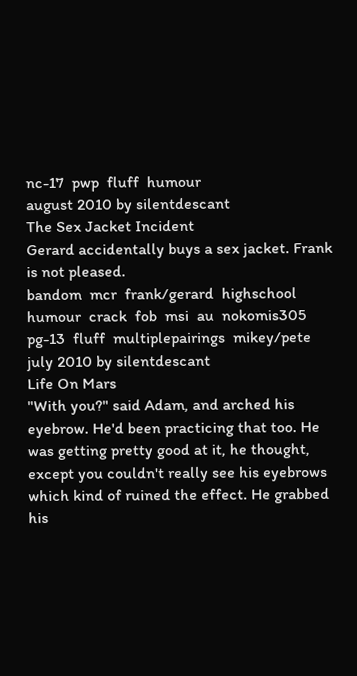nc-17  pwp  fluff  humour
august 2010 by silentdescant
The Sex Jacket Incident
Gerard accidentally buys a sex jacket. Frank is not pleased.
bandom  mcr  frank/gerard  highschool  humour  crack  fob  msi  au  nokomis305  pg-13  fluff  multiplepairings  mikey/pete
july 2010 by silentdescant
Life On Mars
"With you?" said Adam, and arched his eyebrow. He'd been practicing that too. He was getting pretty good at it, he thought, except you couldn't really see his eyebrows which kind of ruined the effect. He grabbed his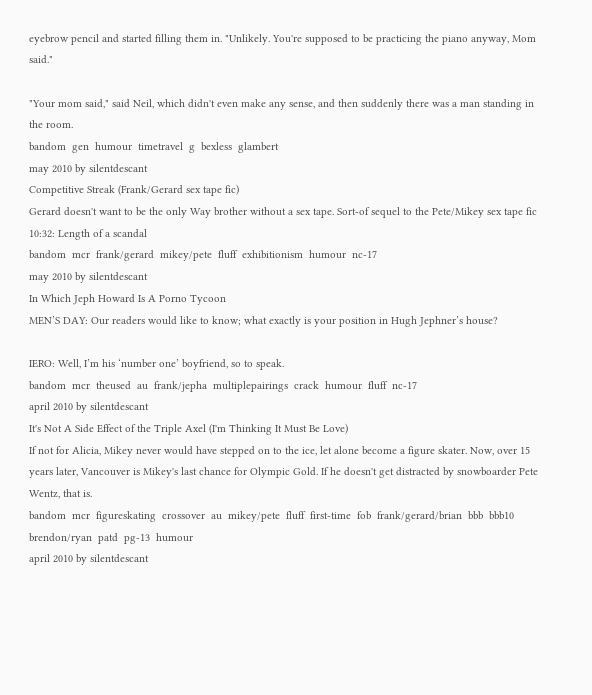eyebrow pencil and started filling them in. "Unlikely. You're supposed to be practicing the piano anyway, Mom said."

"Your mom said," said Neil, which didn't even make any sense, and then suddenly there was a man standing in the room.
bandom  gen  humour  timetravel  g  bexless  glambert
may 2010 by silentdescant
Competitive Streak (Frank/Gerard sex tape fic)
Gerard doesn't want to be the only Way brother without a sex tape. Sort-of sequel to the Pete/Mikey sex tape fic 10:32: Length of a scandal
bandom  mcr  frank/gerard  mikey/pete  fluff  exhibitionism  humour  nc-17
may 2010 by silentdescant
In Which Jeph Howard Is A Porno Tycoon
MEN’S DAY: Our readers would like to know; what exactly is your position in Hugh Jephner’s house?

IERO: Well, I’m his ‘number one’ boyfriend, so to speak.
bandom  mcr  theused  au  frank/jepha  multiplepairings  crack  humour  fluff  nc-17
april 2010 by silentdescant
It's Not A Side Effect of the Triple Axel (I'm Thinking It Must Be Love)
If not for Alicia, Mikey never would have stepped on to the ice, let alone become a figure skater. Now, over 15 years later, Vancouver is Mikey's last chance for Olympic Gold. If he doesn't get distracted by snowboarder Pete Wentz, that is.
bandom  mcr  figureskating  crossover  au  mikey/pete  fluff  first-time  fob  frank/gerard/brian  bbb  bbb10  brendon/ryan  patd  pg-13  humour
april 2010 by silentdescant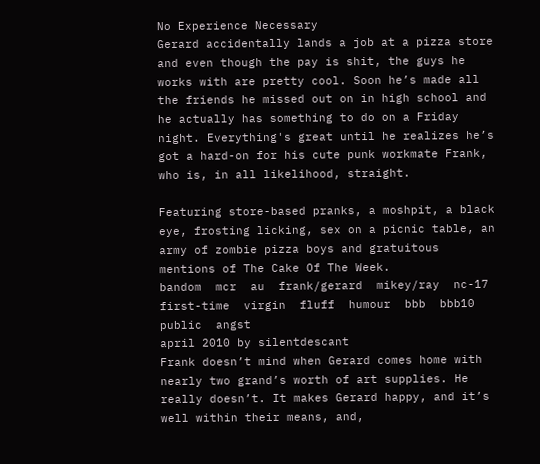No Experience Necessary
Gerard accidentally lands a job at a pizza store and even though the pay is shit, the guys he works with are pretty cool. Soon he’s made all the friends he missed out on in high school and he actually has something to do on a Friday night. Everything's great until he realizes he’s got a hard-on for his cute punk workmate Frank, who is, in all likelihood, straight.

Featuring store-based pranks, a moshpit, a black eye, frosting licking, sex on a picnic table, an army of zombie pizza boys and gratuitous mentions of The Cake Of The Week.
bandom  mcr  au  frank/gerard  mikey/ray  nc-17  first-time  virgin  fluff  humour  bbb  bbb10  public  angst
april 2010 by silentdescant
Frank doesn’t mind when Gerard comes home with nearly two grand’s worth of art supplies. He really doesn’t. It makes Gerard happy, and it’s well within their means, and,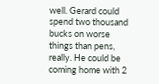well. Gerard could spend two thousand bucks on worse things than pens, really. He could be coming home with 2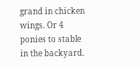grand in chicken wings. Or 4 ponies to stable in the backyard.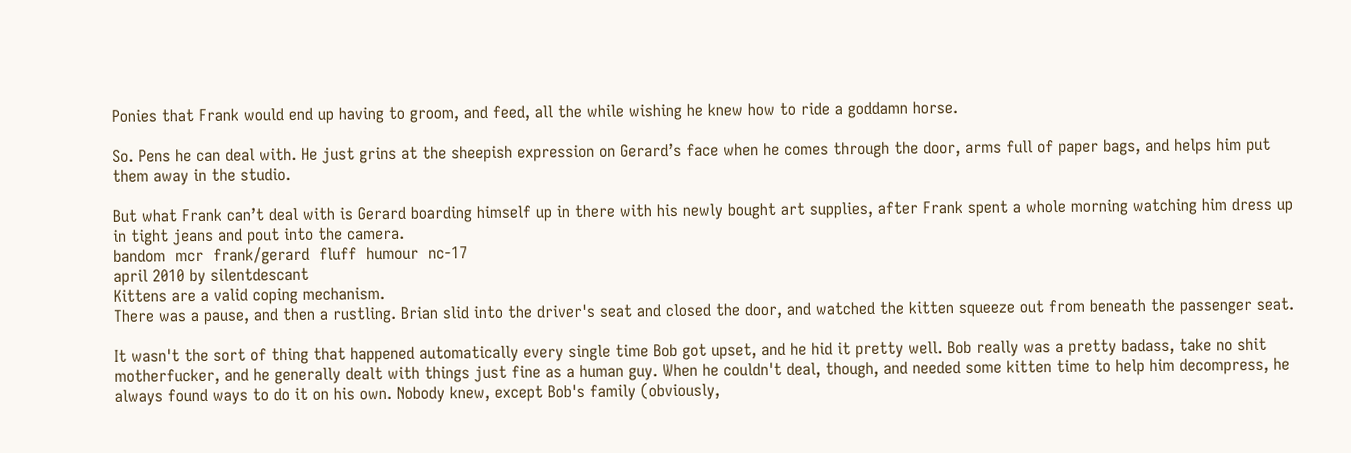Ponies that Frank would end up having to groom, and feed, all the while wishing he knew how to ride a goddamn horse.

So. Pens he can deal with. He just grins at the sheepish expression on Gerard’s face when he comes through the door, arms full of paper bags, and helps him put them away in the studio.

But what Frank can’t deal with is Gerard boarding himself up in there with his newly bought art supplies, after Frank spent a whole morning watching him dress up in tight jeans and pout into the camera.
bandom  mcr  frank/gerard  fluff  humour  nc-17
april 2010 by silentdescant
Kittens are a valid coping mechanism.
There was a pause, and then a rustling. Brian slid into the driver's seat and closed the door, and watched the kitten squeeze out from beneath the passenger seat.

It wasn't the sort of thing that happened automatically every single time Bob got upset, and he hid it pretty well. Bob really was a pretty badass, take no shit motherfucker, and he generally dealt with things just fine as a human guy. When he couldn't deal, though, and needed some kitten time to help him decompress, he always found ways to do it on his own. Nobody knew, except Bob's family (obviously,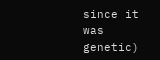since it was genetic)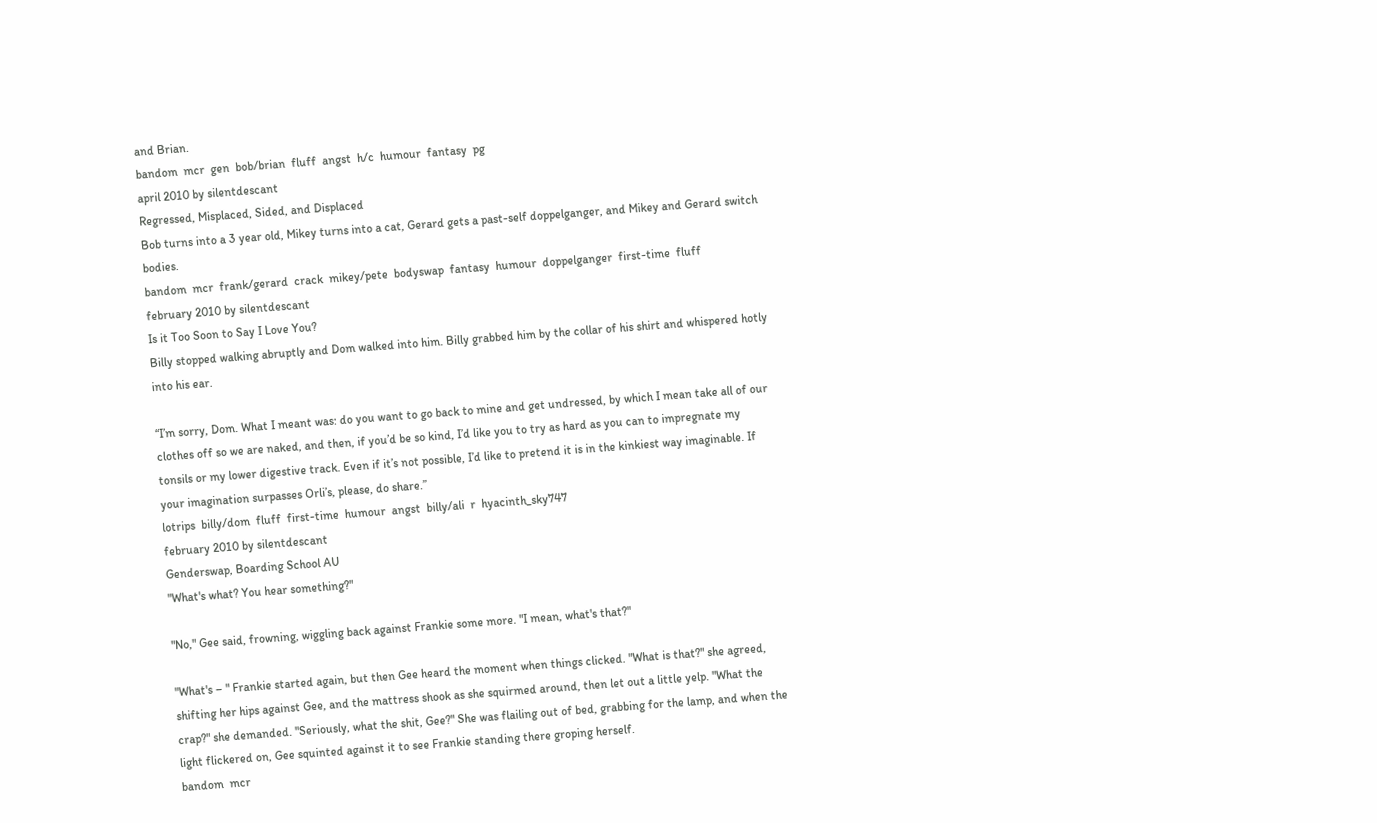and Brian.
bandom  mcr  gen  bob/brian  fluff  angst  h/c  humour  fantasy  pg
april 2010 by silentdescant
Regressed, Misplaced, Sided, and Displaced
Bob turns into a 3 year old, Mikey turns into a cat, Gerard gets a past-self doppelganger, and Mikey and Gerard switch bodies.
bandom  mcr  frank/gerard  crack  mikey/pete  bodyswap  fantasy  humour  doppelganger  first-time  fluff
february 2010 by silentdescant
Is it Too Soon to Say I Love You?
Billy stopped walking abruptly and Dom walked into him. Billy grabbed him by the collar of his shirt and whispered hotly into his ear.

“I’m sorry, Dom. What I meant was: do you want to go back to mine and get undressed, by which I mean take all of our clothes off so we are naked, and then, if you’d be so kind, I’d like you to try as hard as you can to impregnate my tonsils or my lower digestive track. Even if it’s not possible, I’d like to pretend it is in the kinkiest way imaginable. If your imagination surpasses Orli’s, please, do share.”
lotrips  billy/dom  fluff  first-time  humour  angst  billy/ali  r  hyacinth_sky747
february 2010 by silentdescant
Genderswap, Boarding School AU
"What's what? You hear something?"

"No," Gee said, frowning, wiggling back against Frankie some more. "I mean, what's that?"

"What's – " Frankie started again, but then Gee heard the moment when things clicked. "What is that?" she agreed, shifting her hips against Gee, and the mattress shook as she squirmed around, then let out a little yelp. "What the crap?" she demanded. "Seriously, what the shit, Gee?" She was flailing out of bed, grabbing for the lamp, and when the light flickered on, Gee squinted against it to see Frankie standing there groping herself.
bandom  mcr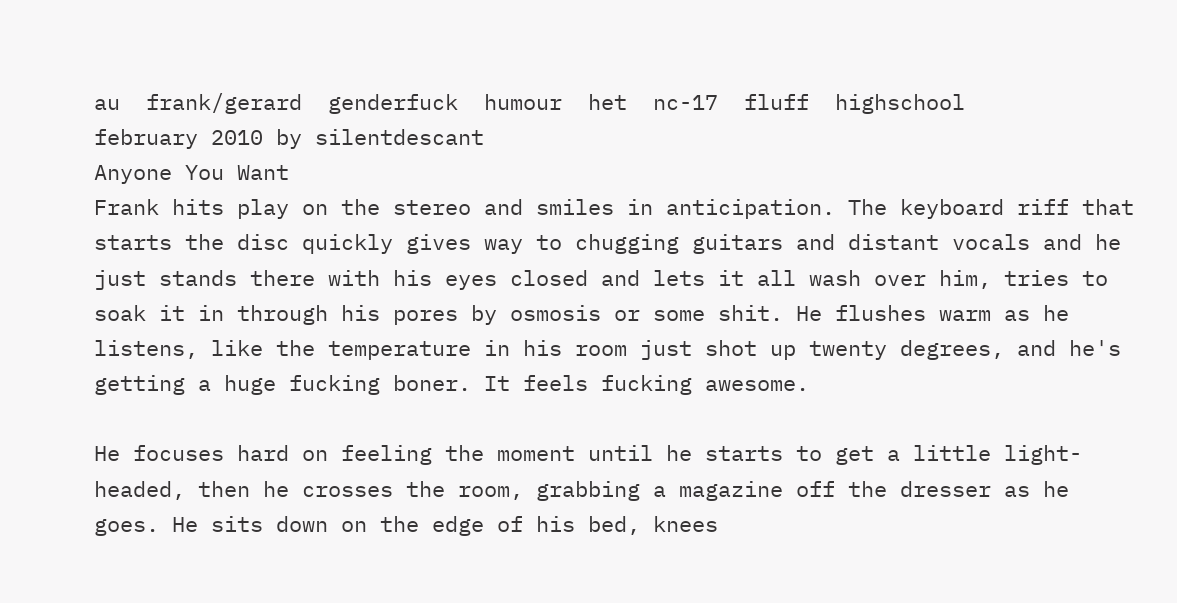au  frank/gerard  genderfuck  humour  het  nc-17  fluff  highschool
february 2010 by silentdescant
Anyone You Want
Frank hits play on the stereo and smiles in anticipation. The keyboard riff that starts the disc quickly gives way to chugging guitars and distant vocals and he just stands there with his eyes closed and lets it all wash over him, tries to soak it in through his pores by osmosis or some shit. He flushes warm as he listens, like the temperature in his room just shot up twenty degrees, and he's getting a huge fucking boner. It feels fucking awesome.

He focuses hard on feeling the moment until he starts to get a little light-headed, then he crosses the room, grabbing a magazine off the dresser as he goes. He sits down on the edge of his bed, knees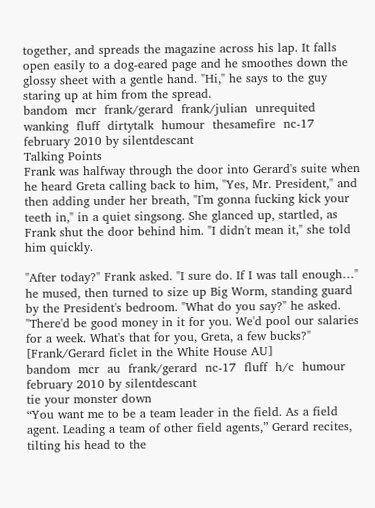together, and spreads the magazine across his lap. It falls open easily to a dog-eared page and he smoothes down the glossy sheet with a gentle hand. "Hi," he says to the guy staring up at him from the spread.
bandom  mcr  frank/gerard  frank/julian  unrequited  wanking  fluff  dirtytalk  humour  thesamefire  nc-17
february 2010 by silentdescant
Talking Points
Frank was halfway through the door into Gerard's suite when he heard Greta calling back to him, "Yes, Mr. President," and then adding under her breath, "I'm gonna fucking kick your teeth in," in a quiet singsong. She glanced up, startled, as Frank shut the door behind him. "I didn't mean it," she told him quickly.

"After today?" Frank asked. "I sure do. If I was tall enough…" he mused, then turned to size up Big Worm, standing guard by the President's bedroom. "What do you say?" he asked. "There'd be good money in it for you. We'd pool our salaries for a week. What's that for you, Greta, a few bucks?" [Frank/Gerard ficlet in the White House AU]
bandom  mcr  au  frank/gerard  nc-17  fluff  h/c  humour
february 2010 by silentdescant
tie your monster down
“You want me to be a team leader in the field. As a field agent. Leading a team of other field agents,” Gerard recites, tilting his head to the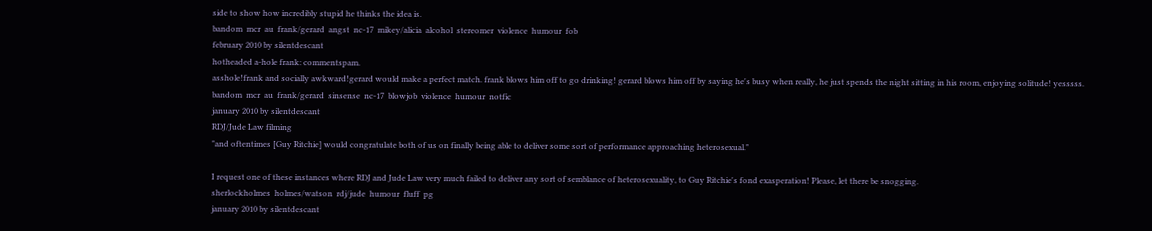side to show how incredibly stupid he thinks the idea is.
bandom  mcr  au  frank/gerard  angst  nc-17  mikey/alicia  alcohol  stereomer  violence  humour  fob
february 2010 by silentdescant
hotheaded a-hole frank: commentspam.
asshole!frank and socially awkward!gerard would make a perfect match. frank blows him off to go drinking! gerard blows him off by saying he's busy when really, he just spends the night sitting in his room, enjoying solitude! yesssss.
bandom  mcr  au  frank/gerard  sinsense  nc-17  blowjob  violence  humour  notfic
january 2010 by silentdescant
RDJ/Jude Law filming
"and oftentimes [Guy Ritchie] would congratulate both of us on finally being able to deliver some sort of performance approaching heterosexual."

I request one of these instances where RDJ and Jude Law very much failed to deliver any sort of semblance of heterosexuality, to Guy Ritchie's fond exasperation! Please, let there be snogging.
sherlockholmes  holmes/watson  rdj/jude  humour  fluff  pg
january 2010 by silentdescant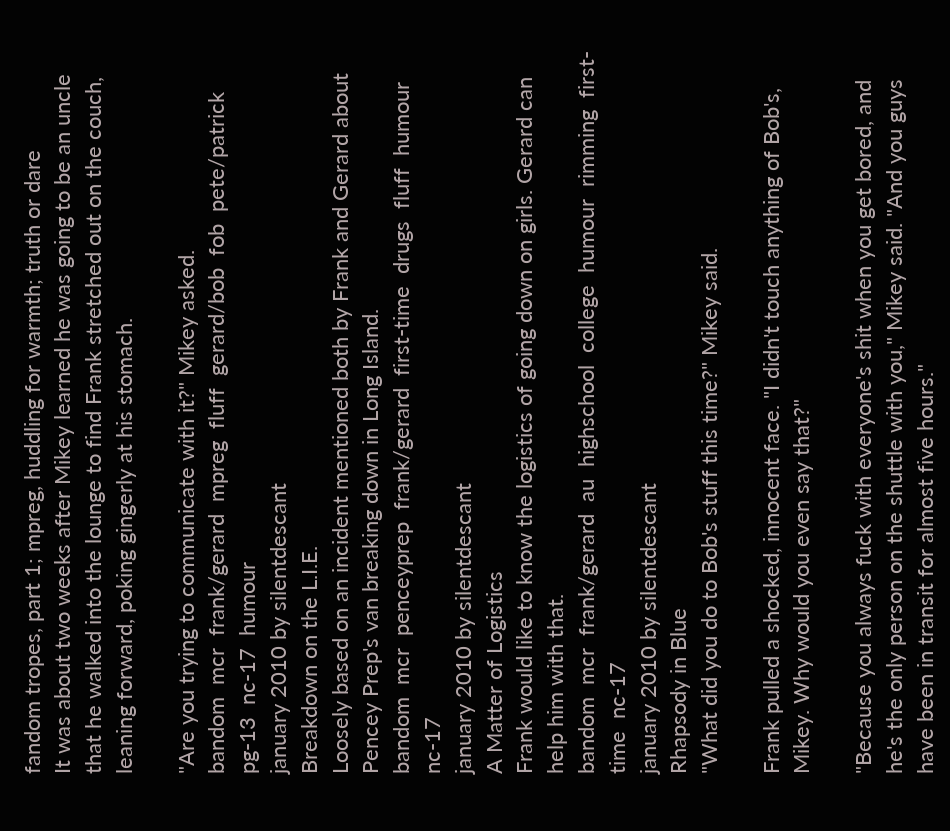fandom tropes, part 1; mpreg, huddling for warmth; truth or dare
It was about two weeks after Mikey learned he was going to be an uncle that he walked into the lounge to find Frank stretched out on the couch, leaning forward, poking gingerly at his stomach.

"Are you trying to communicate with it?" Mikey asked.
bandom  mcr  frank/gerard  mpreg  fluff  gerard/bob  fob  pete/patrick  pg-13  nc-17  humour
january 2010 by silentdescant
Breakdown on the L.I.E.
Loosely based on an incident mentioned both by Frank and Gerard about Pencey Prep's van breaking down in Long Island.
bandom  mcr  penceyprep  frank/gerard  first-time  drugs  fluff  humour  nc-17
january 2010 by silentdescant
A Matter of Logistics
Frank would like to know the logistics of going down on girls. Gerard can help him with that.
bandom  mcr  frank/gerard  au  highschool  college  humour  rimming  first-time  nc-17
january 2010 by silentdescant
Rhapsody in Blue
"What did you do to Bob's stuff this time?" Mikey said.

Frank pulled a shocked, innocent face. "I didn't touch anything of Bob's, Mikey. Why would you even say that?"

"Because you always fuck with everyone's shit when you get bored, and he's the only person on the shuttle with you," Mikey said. "And you guys have been in transit for almost five hours."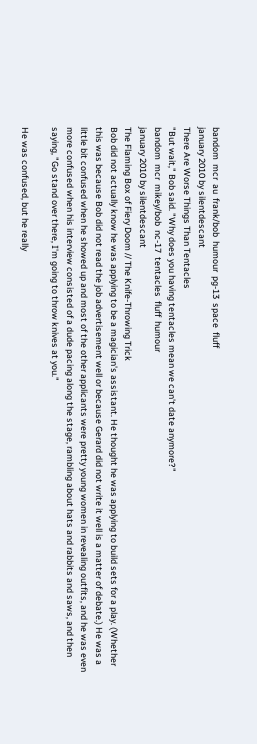bandom  mcr  au  frank/bob  humour  pg-13  space  fluff
january 2010 by silentdescant
There Are Worse Things Than Tentacles
"But wait," Bob said. "Why does you having tentacles mean we can't date anymore?"
bandom  mcr  mikey/bob  nc-17  tentacles  fluff  humour
january 2010 by silentdescant
The Flaming Box of Fiery Doom // The Knife-Throwing Trick
Bob did not actually know he was applying to be a magician's assistant. He thought he was applying to build sets for a play. (Whether this was because Bob did not read the job advertisement well or because Gerard did not write it well is a matter of debate.) He was a little bit confused when he showed up and most of the other applicants were pretty young women in revealing outfits, and he was even more confused when his interview consisted of a dude pacing along the stage, rambling about hats and rabbits and saws, and then saying, "Go stand over there, I'm going to throw knives at you."

He was confused, but he really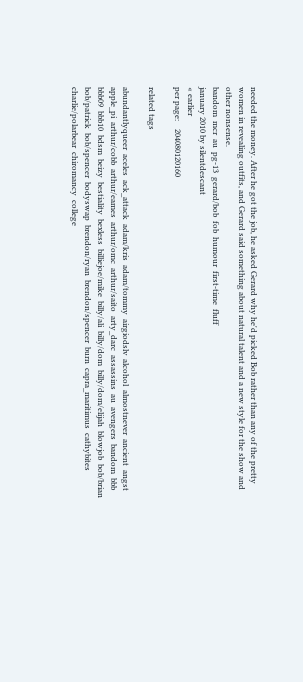needed the money. After he got the job, he asked Gerard why he'd picked Bob rather than any of the pretty women in revealing outfits, and Gerard said something about natural talent and a new style for the show and other nonsense.
bandom  mcr  au  pg-13  gerard/bob  fob  humour  first-time  fluff
january 2010 by silentdescant
« earlier
per page:    204080120160

related tags

abundantlyqueer  aceles  ack_attack  adam/kris  adam/tommy  airgiodslv  alcohol  almostnever  ancient  angst  apple_pi  arthur/cobb  arthur/eames  arthur/omc  arthur/saito  arty_darc  assassins  au  avengers  bandom  bbb  bbb09  bbb10  bdsm  beizy  bestiality  bexless  billiejoe/mike  billy/ali  billy/dom  billy/dom/elijah  blowjob  bob/brian  bob/patrick  bob/spencer  bodyswap  brendon/ryan  brendon/spencer  burn  capra_maritimus  cathybites  charlie/polarbear  chiromancy  college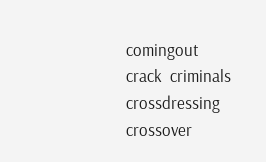comingout  crack  criminals  crossdressing  crossover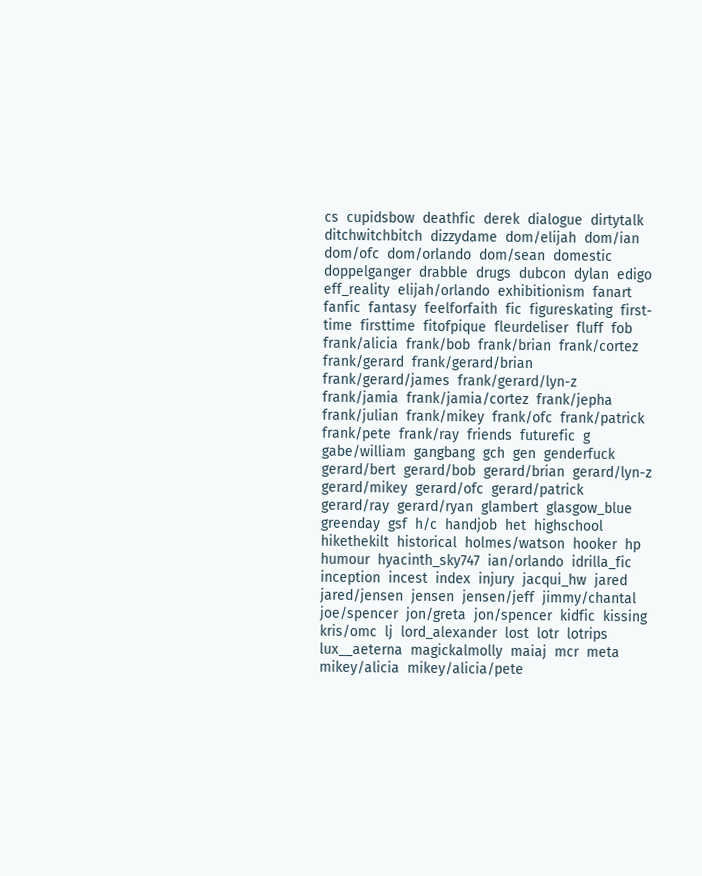cs  cupidsbow  deathfic  derek  dialogue  dirtytalk  ditchwitchbitch  dizzydame  dom/elijah  dom/ian  dom/ofc  dom/orlando  dom/sean  domestic  doppelganger  drabble  drugs  dubcon  dylan  edigo  eff_reality  elijah/orlando  exhibitionism  fanart  fanfic  fantasy  feelforfaith  fic  figureskating  first-time  firsttime  fitofpique  fleurdeliser  fluff  fob  frank/alicia  frank/bob  frank/brian  frank/cortez  frank/gerard  frank/gerard/brian  frank/gerard/james  frank/gerard/lyn-z  frank/jamia  frank/jamia/cortez  frank/jepha  frank/julian  frank/mikey  frank/ofc  frank/patrick  frank/pete  frank/ray  friends  futurefic  g  gabe/william  gangbang  gch  gen  genderfuck  gerard/bert  gerard/bob  gerard/brian  gerard/lyn-z  gerard/mikey  gerard/ofc  gerard/patrick  gerard/ray  gerard/ryan  glambert  glasgow_blue  greenday  gsf  h/c  handjob  het  highschool  hikethekilt  historical  holmes/watson  hooker  hp  humour  hyacinth_sky747  ian/orlando  idrilla_fic  inception  incest  index  injury  jacqui_hw  jared  jared/jensen  jensen  jensen/jeff  jimmy/chantal  joe/spencer  jon/greta  jon/spencer  kidfic  kissing  kris/omc  lj  lord_alexander  lost  lotr  lotrips  lux__aeterna  magickalmolly  maiaj  mcr  meta  mikey/alicia  mikey/alicia/pete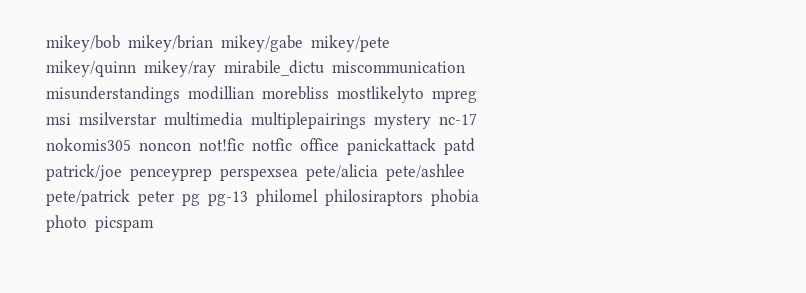mikey/bob  mikey/brian  mikey/gabe  mikey/pete  mikey/quinn  mikey/ray  mirabile_dictu  miscommunication  misunderstandings  modillian  morebliss  mostlikelyto  mpreg  msi  msilverstar  multimedia  multiplepairings  mystery  nc-17  nokomis305  noncon  not!fic  notfic  office  panickattack  patd  patrick/joe  penceyprep  perspexsea  pete/alicia  pete/ashlee  pete/patrick  peter  pg  pg-13  philomel  philosiraptors  phobia  photo  picspam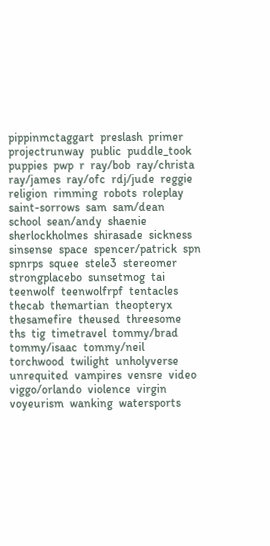pippinmctaggart  preslash  primer  projectrunway  public  puddle_took  puppies  pwp  r  ray/bob  ray/christa  ray/james  ray/ofc  rdj/jude  reggie  religion  rimming  robots  roleplay  saint-sorrows  sam  sam/dean  school  sean/andy  shaenie  sherlockholmes  shirasade  sickness  sinsense  space  spencer/patrick  spn  spnrps  squee  stele3  stereomer  strongplacebo  sunsetmog  tai  teenwolf  teenwolfrpf  tentacles  thecab  themartian  theopteryx  thesamefire  theused  threesome  ths  tig  timetravel  tommy/brad  tommy/isaac  tommy/neil  torchwood  twilight  unholyverse  unrequited  vampires  vensre  video  viggo/orlando  violence  virgin  voyeurism  wanking  watersports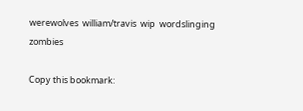werewolves  william/travis  wip  wordslinging  zombies

Copy this bookmark: